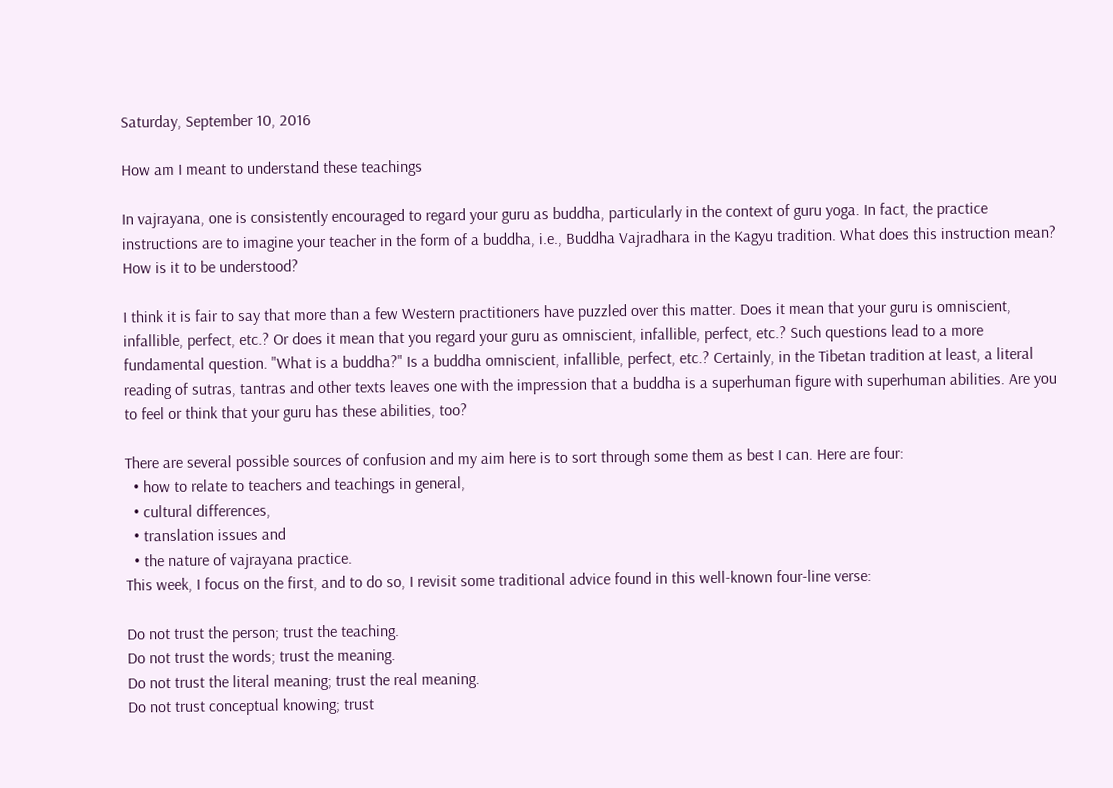Saturday, September 10, 2016

How am I meant to understand these teachings

In vajrayana, one is consistently encouraged to regard your guru as buddha, particularly in the context of guru yoga. In fact, the practice instructions are to imagine your teacher in the form of a buddha, i.e., Buddha Vajradhara in the Kagyu tradition. What does this instruction mean? How is it to be understood?

I think it is fair to say that more than a few Western practitioners have puzzled over this matter. Does it mean that your guru is omniscient, infallible, perfect, etc.? Or does it mean that you regard your guru as omniscient, infallible, perfect, etc.? Such questions lead to a more fundamental question. "What is a buddha?" Is a buddha omniscient, infallible, perfect, etc.? Certainly, in the Tibetan tradition at least, a literal reading of sutras, tantras and other texts leaves one with the impression that a buddha is a superhuman figure with superhuman abilities. Are you to feel or think that your guru has these abilities, too?

There are several possible sources of confusion and my aim here is to sort through some them as best I can. Here are four:
  • how to relate to teachers and teachings in general,
  • cultural differences,
  • translation issues and
  • the nature of vajrayana practice.
This week, I focus on the first, and to do so, I revisit some traditional advice found in this well-known four-line verse:

Do not trust the person; trust the teaching.
Do not trust the words; trust the meaning.
Do not trust the literal meaning; trust the real meaning.
Do not trust conceptual knowing; trust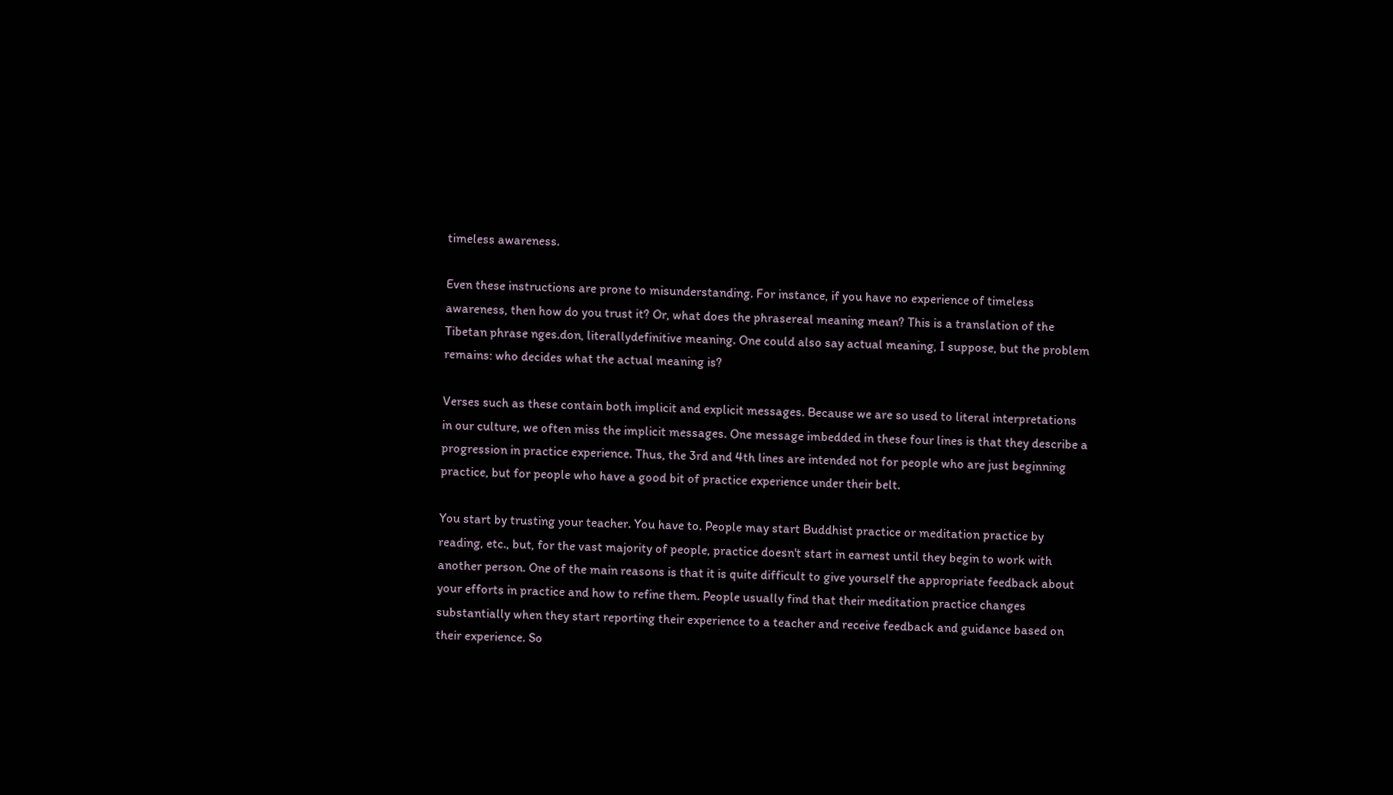timeless awareness.

Even these instructions are prone to misunderstanding. For instance, if you have no experience of timeless awareness, then how do you trust it? Or, what does the phrasereal meaning mean? This is a translation of the Tibetan phrase nges.don, literallydefinitive meaning. One could also say actual meaning, I suppose, but the problem remains: who decides what the actual meaning is?

Verses such as these contain both implicit and explicit messages. Because we are so used to literal interpretations in our culture, we often miss the implicit messages. One message imbedded in these four lines is that they describe a progression in practice experience. Thus, the 3rd and 4th lines are intended not for people who are just beginning practice, but for people who have a good bit of practice experience under their belt.

You start by trusting your teacher. You have to. People may start Buddhist practice or meditation practice by reading, etc., but, for the vast majority of people, practice doesn't start in earnest until they begin to work with another person. One of the main reasons is that it is quite difficult to give yourself the appropriate feedback about your efforts in practice and how to refine them. People usually find that their meditation practice changes substantially when they start reporting their experience to a teacher and receive feedback and guidance based on their experience. So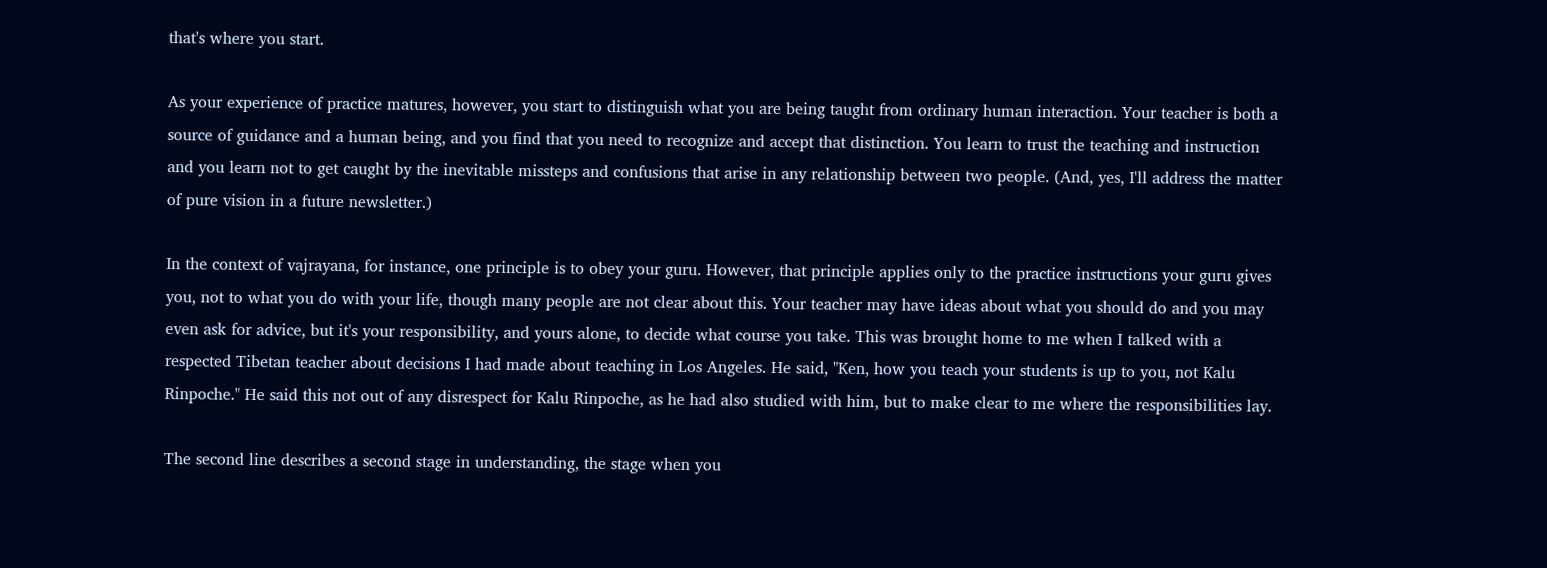that's where you start.

As your experience of practice matures, however, you start to distinguish what you are being taught from ordinary human interaction. Your teacher is both a source of guidance and a human being, and you find that you need to recognize and accept that distinction. You learn to trust the teaching and instruction and you learn not to get caught by the inevitable missteps and confusions that arise in any relationship between two people. (And, yes, I'll address the matter of pure vision in a future newsletter.)

In the context of vajrayana, for instance, one principle is to obey your guru. However, that principle applies only to the practice instructions your guru gives you, not to what you do with your life, though many people are not clear about this. Your teacher may have ideas about what you should do and you may even ask for advice, but it's your responsibility, and yours alone, to decide what course you take. This was brought home to me when I talked with a respected Tibetan teacher about decisions I had made about teaching in Los Angeles. He said, "Ken, how you teach your students is up to you, not Kalu Rinpoche." He said this not out of any disrespect for Kalu Rinpoche, as he had also studied with him, but to make clear to me where the responsibilities lay.

The second line describes a second stage in understanding, the stage when you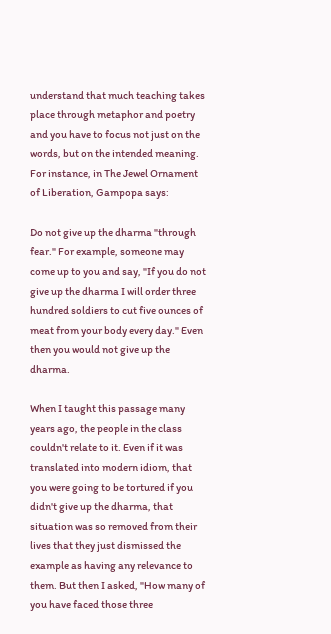understand that much teaching takes place through metaphor and poetry and you have to focus not just on the words, but on the intended meaning. For instance, in The Jewel Ornament of Liberation, Gampopa says:

Do not give up the dharma "through fear." For example, someone may come up to you and say, "If you do not give up the dharma I will order three hundred soldiers to cut five ounces of meat from your body every day." Even then you would not give up the dharma.

When I taught this passage many years ago, the people in the class couldn't relate to it. Even if it was translated into modern idiom, that you were going to be tortured if you didn't give up the dharma, that situation was so removed from their lives that they just dismissed the example as having any relevance to them. But then I asked, "How many of you have faced those three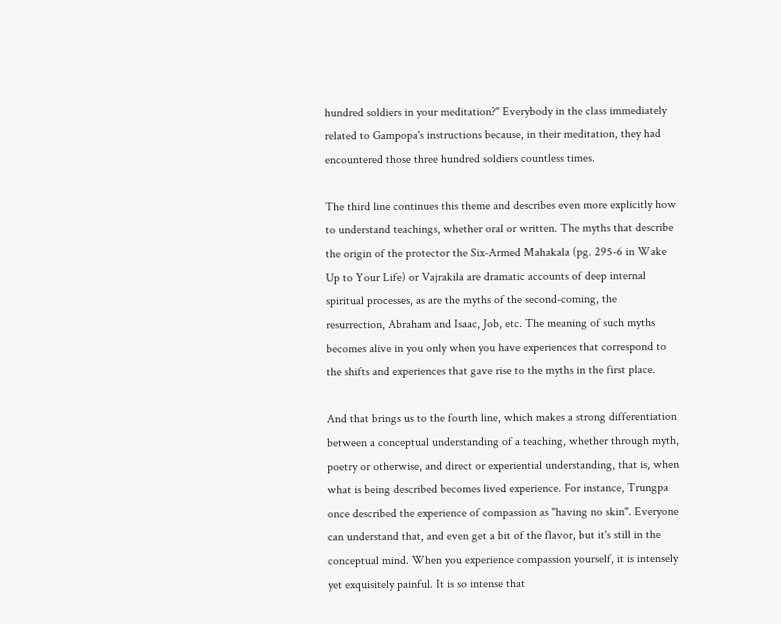hundred soldiers in your meditation?" Everybody in the class immediately related to Gampopa's instructions because, in their meditation, they had encountered those three hundred soldiers countless times.

The third line continues this theme and describes even more explicitly how to understand teachings, whether oral or written. The myths that describe the origin of the protector the Six-Armed Mahakala (pg. 295-6 in Wake Up to Your Life) or Vajrakila are dramatic accounts of deep internal spiritual processes, as are the myths of the second-coming, the resurrection, Abraham and Isaac, Job, etc. The meaning of such myths becomes alive in you only when you have experiences that correspond to the shifts and experiences that gave rise to the myths in the first place.

And that brings us to the fourth line, which makes a strong differentiation between a conceptual understanding of a teaching, whether through myth, poetry or otherwise, and direct or experiential understanding, that is, when what is being described becomes lived experience. For instance, Trungpa once described the experience of compassion as "having no skin". Everyone can understand that, and even get a bit of the flavor, but it's still in the conceptual mind. When you experience compassion yourself, it is intensely yet exquisitely painful. It is so intense that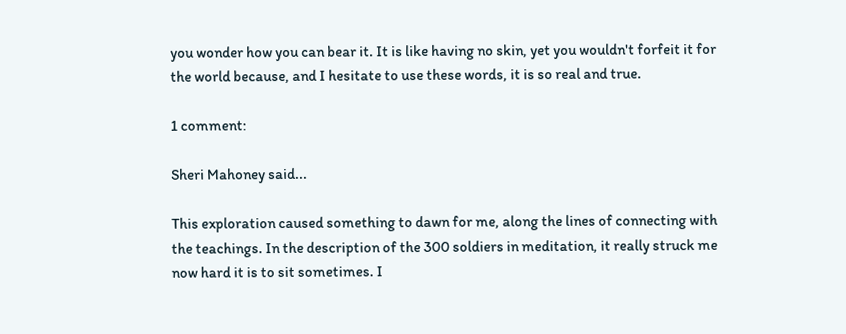you wonder how you can bear it. It is like having no skin, yet you wouldn't forfeit it for the world because, and I hesitate to use these words, it is so real and true.

1 comment:

Sheri Mahoney said...

This exploration caused something to dawn for me, along the lines of connecting with the teachings. In the description of the 300 soldiers in meditation, it really struck me now hard it is to sit sometimes. I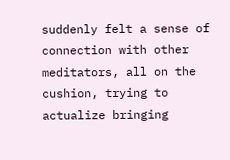suddenly felt a sense of connection with other meditators, all on the cushion, trying to actualize bringing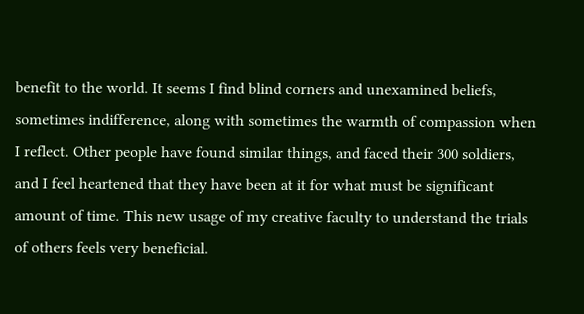benefit to the world. It seems I find blind corners and unexamined beliefs, sometimes indifference, along with sometimes the warmth of compassion when I reflect. Other people have found similar things, and faced their 300 soldiers, and I feel heartened that they have been at it for what must be significant amount of time. This new usage of my creative faculty to understand the trials of others feels very beneficial.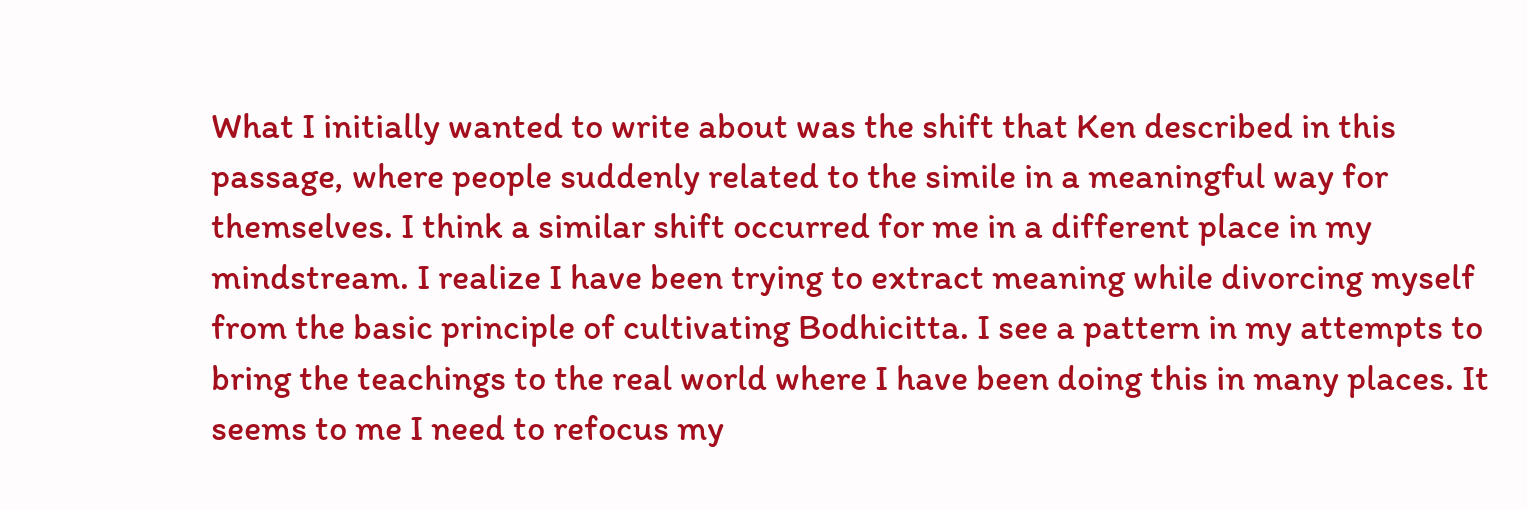What I initially wanted to write about was the shift that Ken described in this passage, where people suddenly related to the simile in a meaningful way for themselves. I think a similar shift occurred for me in a different place in my mindstream. I realize I have been trying to extract meaning while divorcing myself from the basic principle of cultivating Bodhicitta. I see a pattern in my attempts to bring the teachings to the real world where I have been doing this in many places. It seems to me I need to refocus my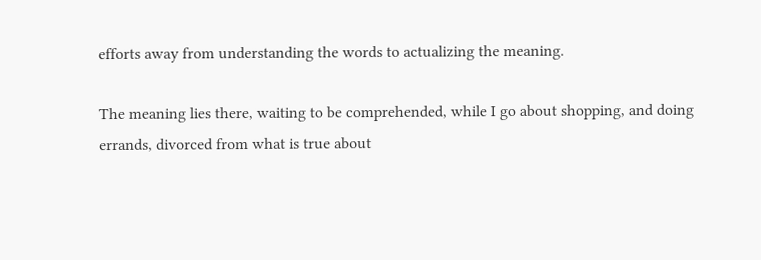efforts away from understanding the words to actualizing the meaning.

The meaning lies there, waiting to be comprehended, while I go about shopping, and doing errands, divorced from what is true about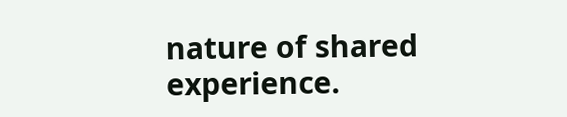nature of shared experience.